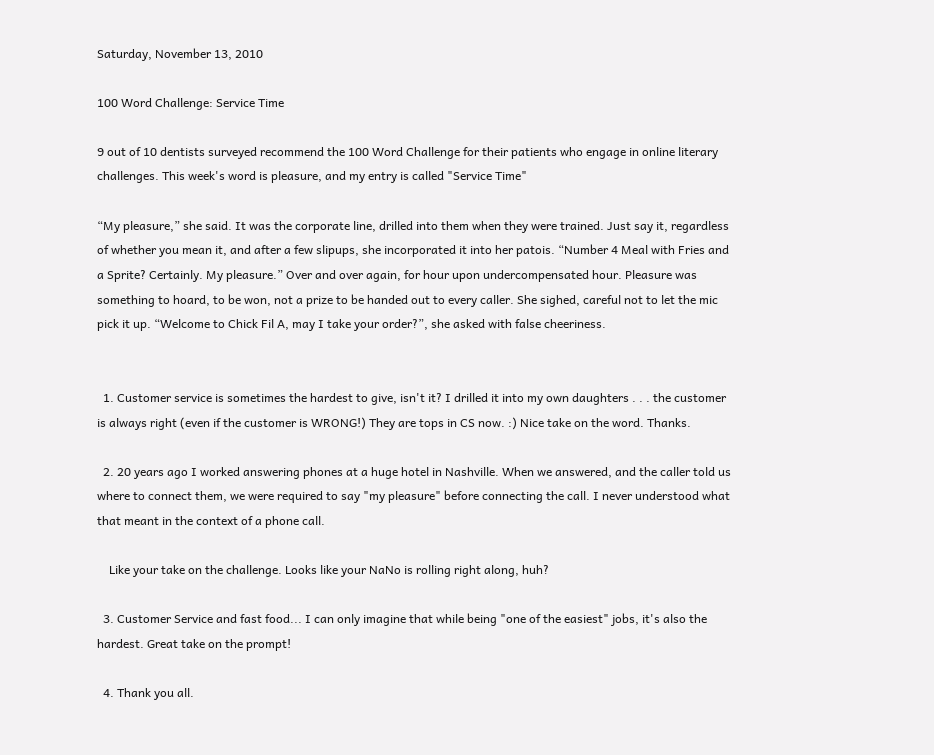Saturday, November 13, 2010

100 Word Challenge: Service Time

9 out of 10 dentists surveyed recommend the 100 Word Challenge for their patients who engage in online literary challenges. This week's word is pleasure, and my entry is called "Service Time"

“My pleasure,” she said. It was the corporate line, drilled into them when they were trained. Just say it, regardless of whether you mean it, and after a few slipups, she incorporated it into her patois. “Number 4 Meal with Fries and a Sprite? Certainly. My pleasure.” Over and over again, for hour upon undercompensated hour. Pleasure was something to hoard, to be won, not a prize to be handed out to every caller. She sighed, careful not to let the mic pick it up. “Welcome to Chick Fil A, may I take your order?”, she asked with false cheeriness.


  1. Customer service is sometimes the hardest to give, isn't it? I drilled it into my own daughters . . . the customer is always right (even if the customer is WRONG!) They are tops in CS now. :) Nice take on the word. Thanks.

  2. 20 years ago I worked answering phones at a huge hotel in Nashville. When we answered, and the caller told us where to connect them, we were required to say "my pleasure" before connecting the call. I never understood what that meant in the context of a phone call.

    Like your take on the challenge. Looks like your NaNo is rolling right along, huh?

  3. Customer Service and fast food... I can only imagine that while being "one of the easiest" jobs, it's also the hardest. Great take on the prompt!

  4. Thank you all.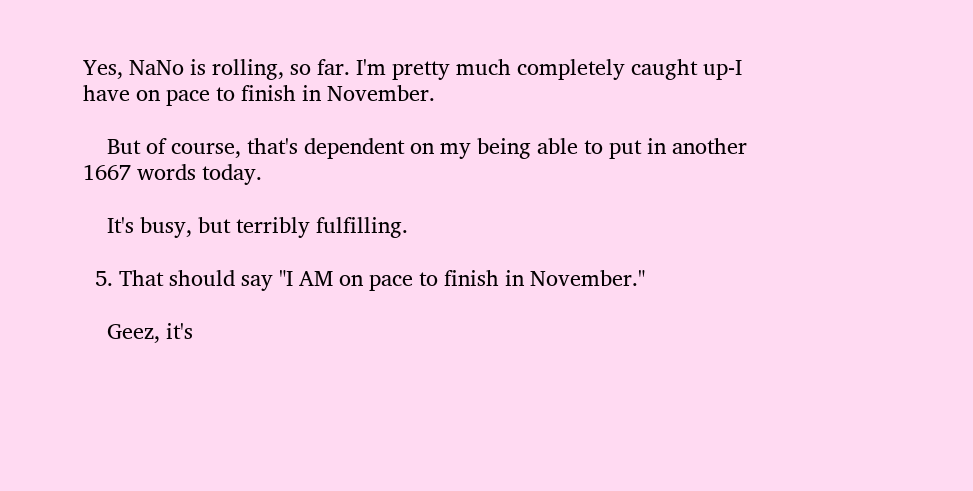Yes, NaNo is rolling, so far. I'm pretty much completely caught up-I have on pace to finish in November.

    But of course, that's dependent on my being able to put in another 1667 words today.

    It's busy, but terribly fulfilling.

  5. That should say "I AM on pace to finish in November."

    Geez, it's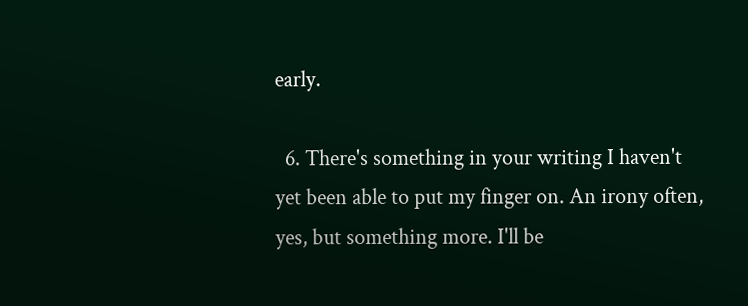early.

  6. There's something in your writing I haven't yet been able to put my finger on. An irony often, yes, but something more. I'll be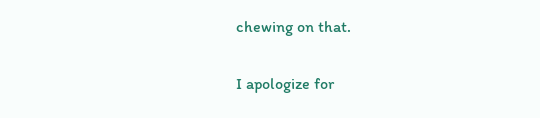chewing on that.


I apologize for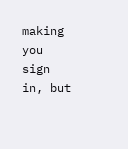making you sign in, but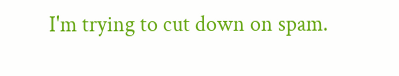I'm trying to cut down on spam.